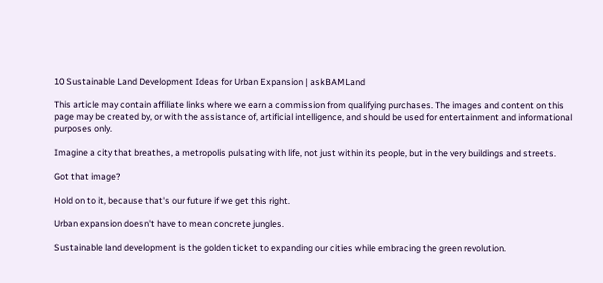10 Sustainable Land Development Ideas for Urban Expansion | askBAMLand

This article may contain affiliate links where we earn a commission from qualifying purchases. The images and content on this page may be created by, or with the assistance of, artificial intelligence, and should be used for entertainment and informational purposes only.

Imagine a city that breathes, a metropolis pulsating with life, not just within its people, but in the very buildings and streets.

Got that image?

Hold on to it, because that's our future if we get this right.

Urban expansion doesn't have to mean concrete jungles.

Sustainable land development is the golden ticket to expanding our cities while embracing the green revolution.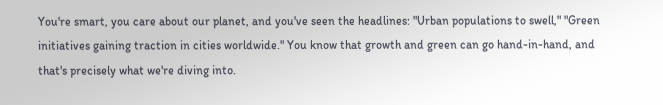You're smart, you care about our planet, and you've seen the headlines: "Urban populations to swell," "Green initiatives gaining traction in cities worldwide." You know that growth and green can go hand-in-hand, and that's precisely what we're diving into.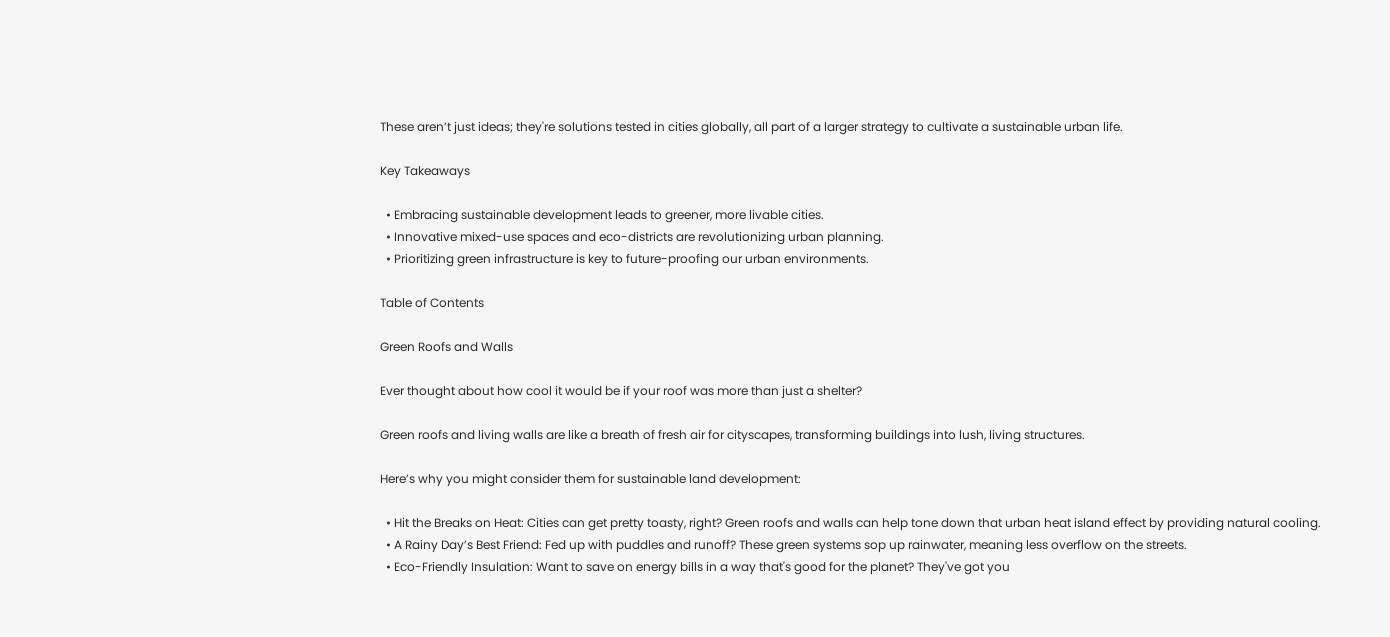These aren’t just ideas; they're solutions tested in cities globally, all part of a larger strategy to cultivate a sustainable urban life.

Key Takeaways

  • Embracing sustainable development leads to greener, more livable cities.
  • Innovative mixed-use spaces and eco-districts are revolutionizing urban planning.
  • Prioritizing green infrastructure is key to future-proofing our urban environments.

Table of Contents

Green Roofs and Walls

Ever thought about how cool it would be if your roof was more than just a shelter?

Green roofs and living walls are like a breath of fresh air for cityscapes, transforming buildings into lush, living structures.

Here’s why you might consider them for sustainable land development:

  • Hit the Breaks on Heat: Cities can get pretty toasty, right? Green roofs and walls can help tone down that urban heat island effect by providing natural cooling.
  • A Rainy Day’s Best Friend: Fed up with puddles and runoff? These green systems sop up rainwater, meaning less overflow on the streets.
  • Eco-Friendly Insulation: Want to save on energy bills in a way that's good for the planet? They've got you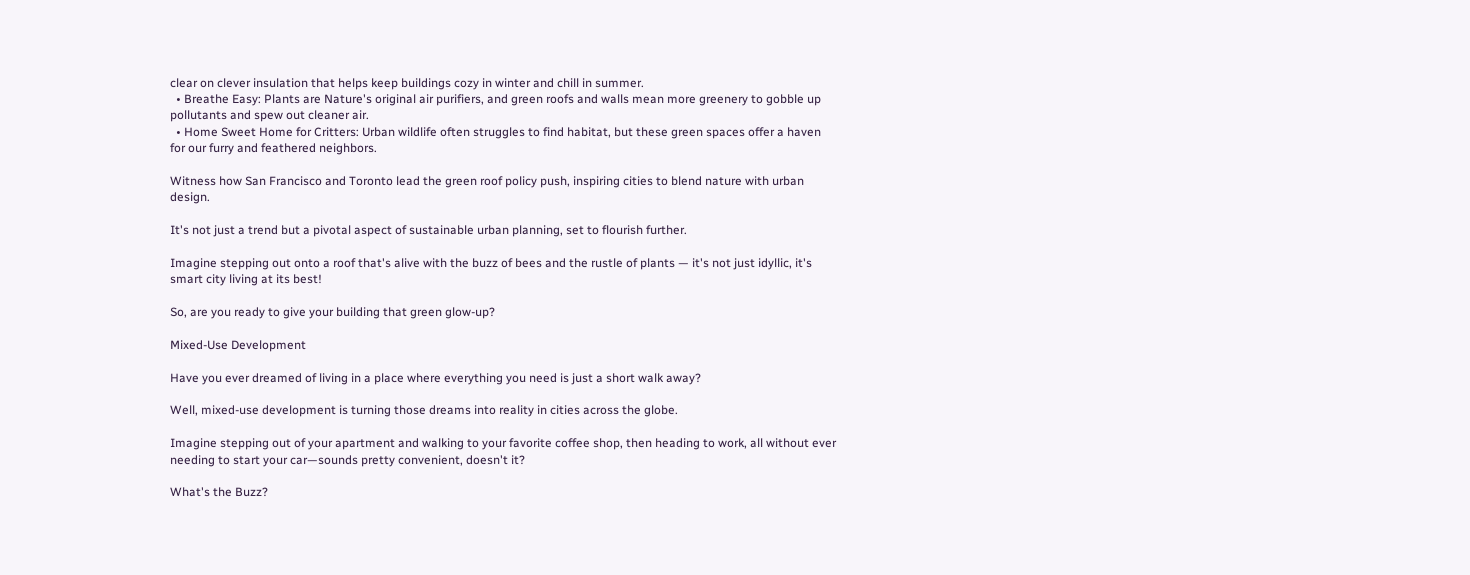clear on clever insulation that helps keep buildings cozy in winter and chill in summer.
  • Breathe Easy: Plants are Nature's original air purifiers, and green roofs and walls mean more greenery to gobble up pollutants and spew out cleaner air.
  • Home Sweet Home for Critters: Urban wildlife often struggles to find habitat, but these green spaces offer a haven for our furry and feathered neighbors.

Witness how San Francisco and Toronto lead the green roof policy push, inspiring cities to blend nature with urban design.

It's not just a trend but a pivotal aspect of sustainable urban planning, set to flourish further.

Imagine stepping out onto a roof that's alive with the buzz of bees and the rustle of plants — it's not just idyllic, it's smart city living at its best!

So, are you ready to give your building that green glow-up?

Mixed-Use Development

Have you ever dreamed of living in a place where everything you need is just a short walk away?

Well, mixed-use development is turning those dreams into reality in cities across the globe.

Imagine stepping out of your apartment and walking to your favorite coffee shop, then heading to work, all without ever needing to start your car—sounds pretty convenient, doesn't it?

What's the Buzz?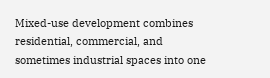Mixed-use development combines residential, commercial, and sometimes industrial spaces into one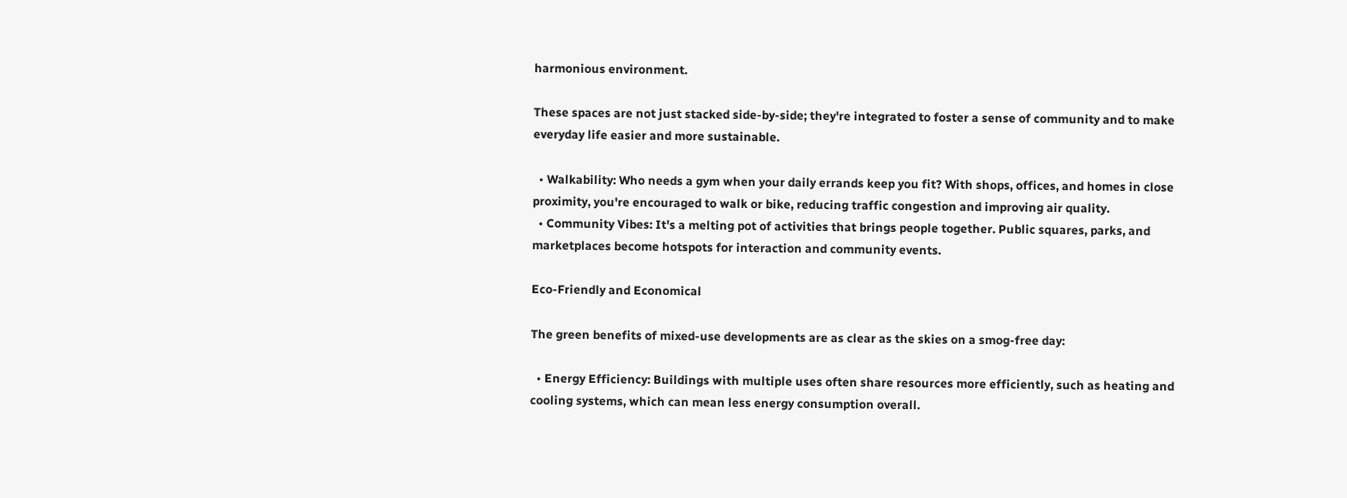harmonious environment.

These spaces are not just stacked side-by-side; they're integrated to foster a sense of community and to make everyday life easier and more sustainable.

  • Walkability: Who needs a gym when your daily errands keep you fit? With shops, offices, and homes in close proximity, you're encouraged to walk or bike, reducing traffic congestion and improving air quality.
  • Community Vibes: It's a melting pot of activities that brings people together. Public squares, parks, and marketplaces become hotspots for interaction and community events.

Eco-Friendly and Economical

The green benefits of mixed-use developments are as clear as the skies on a smog-free day:

  • Energy Efficiency: Buildings with multiple uses often share resources more efficiently, such as heating and cooling systems, which can mean less energy consumption overall.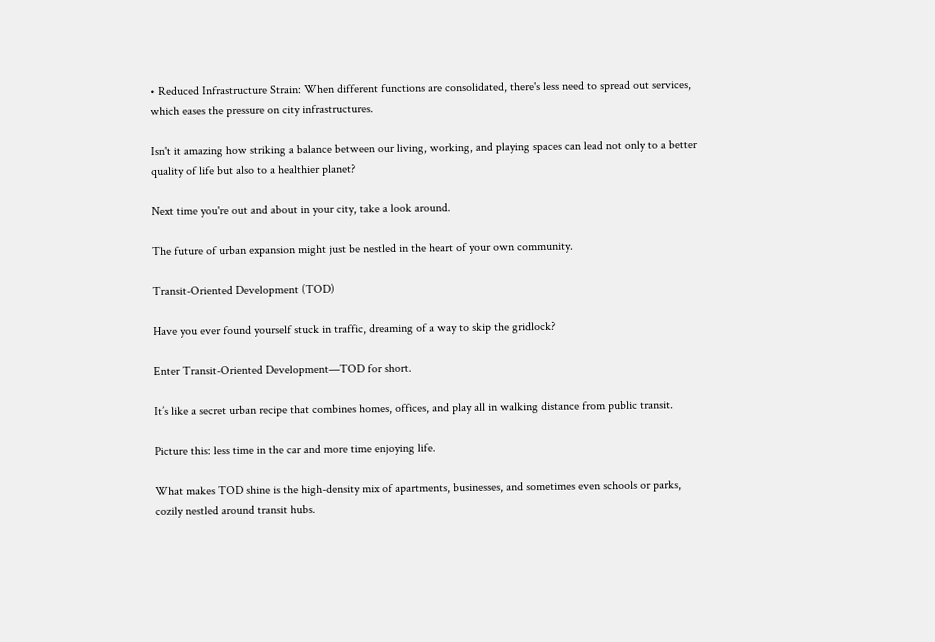• Reduced Infrastructure Strain: When different functions are consolidated, there's less need to spread out services, which eases the pressure on city infrastructures.

Isn't it amazing how striking a balance between our living, working, and playing spaces can lead not only to a better quality of life but also to a healthier planet?

Next time you're out and about in your city, take a look around.

The future of urban expansion might just be nestled in the heart of your own community.

Transit-Oriented Development (TOD)

Have you ever found yourself stuck in traffic, dreaming of a way to skip the gridlock?

Enter Transit-Oriented Development—TOD for short.

It’s like a secret urban recipe that combines homes, offices, and play all in walking distance from public transit.

Picture this: less time in the car and more time enjoying life.

What makes TOD shine is the high-density mix of apartments, businesses, and sometimes even schools or parks, cozily nestled around transit hubs.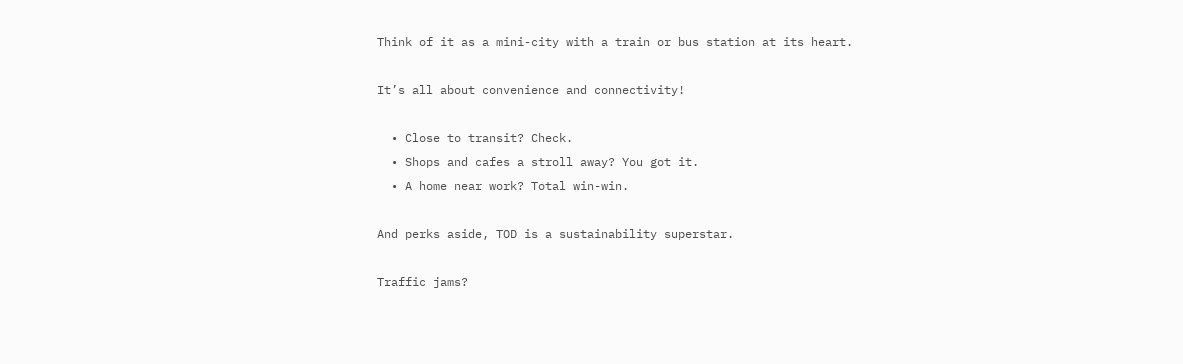Think of it as a mini-city with a train or bus station at its heart.

It’s all about convenience and connectivity!

  • Close to transit? Check.
  • Shops and cafes a stroll away? You got it.
  • A home near work? Total win-win.

And perks aside, TOD is a sustainability superstar.

Traffic jams?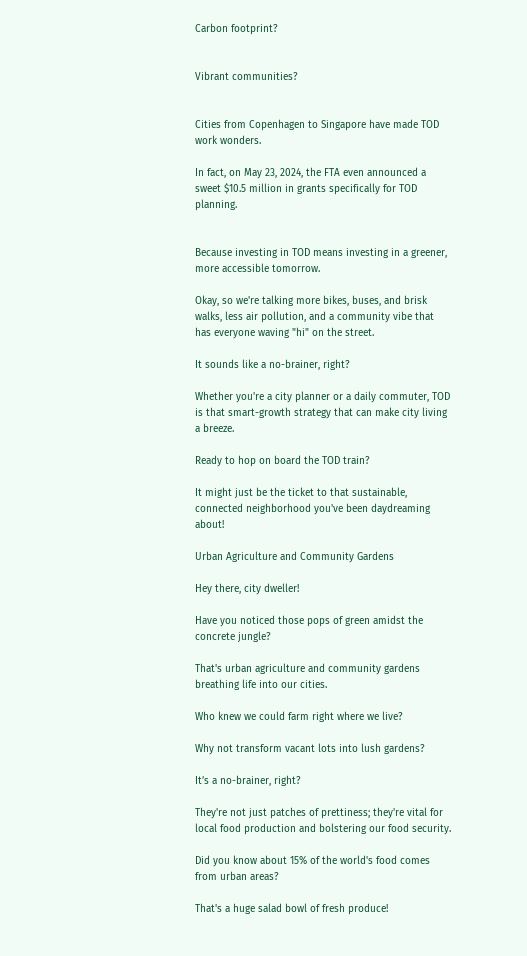Carbon footprint?


Vibrant communities?


Cities from Copenhagen to Singapore have made TOD work wonders.

In fact, on May 23, 2024, the FTA even announced a sweet $10.5 million in grants specifically for TOD planning.


Because investing in TOD means investing in a greener, more accessible tomorrow.

Okay, so we're talking more bikes, buses, and brisk walks, less air pollution, and a community vibe that has everyone waving "hi" on the street.

It sounds like a no-brainer, right?

Whether you're a city planner or a daily commuter, TOD is that smart-growth strategy that can make city living a breeze.

Ready to hop on board the TOD train?

It might just be the ticket to that sustainable, connected neighborhood you've been daydreaming about!

Urban Agriculture and Community Gardens

Hey there, city dweller!

Have you noticed those pops of green amidst the concrete jungle?

That's urban agriculture and community gardens breathing life into our cities.

Who knew we could farm right where we live?

Why not transform vacant lots into lush gardens?

It’s a no-brainer, right?

They're not just patches of prettiness; they're vital for local food production and bolstering our food security.

Did you know about 15% of the world's food comes from urban areas?

That's a huge salad bowl of fresh produce!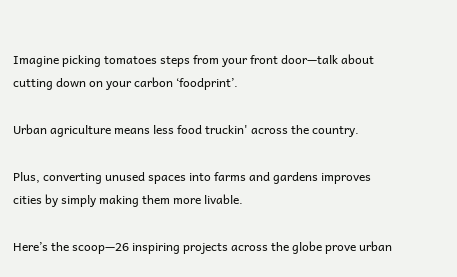Imagine picking tomatoes steps from your front door—talk about cutting down on your carbon ‘foodprint’.

Urban agriculture means less food truckin' across the country.

Plus, converting unused spaces into farms and gardens improves cities by simply making them more livable.

Here’s the scoop—26 inspiring projects across the globe prove urban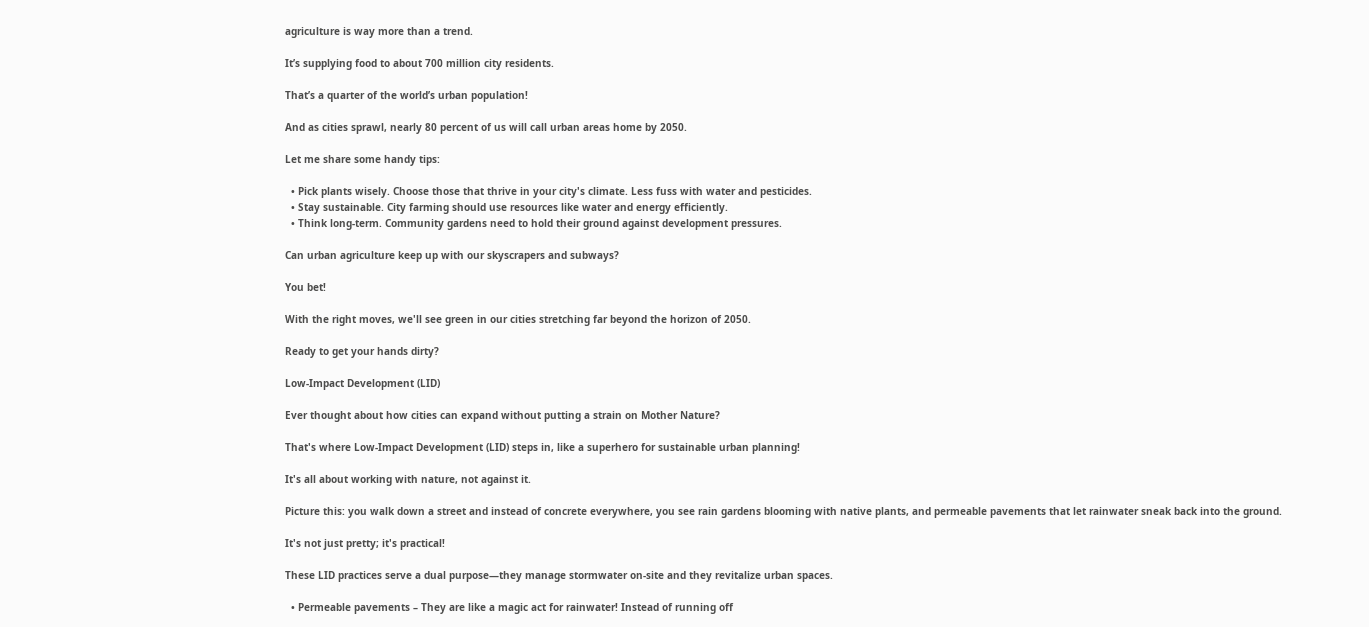agriculture is way more than a trend.

It’s supplying food to about 700 million city residents.

That’s a quarter of the world’s urban population!

And as cities sprawl, nearly 80 percent of us will call urban areas home by 2050.

Let me share some handy tips:

  • Pick plants wisely. Choose those that thrive in your city's climate. Less fuss with water and pesticides.
  • Stay sustainable. City farming should use resources like water and energy efficiently.
  • Think long-term. Community gardens need to hold their ground against development pressures.

Can urban agriculture keep up with our skyscrapers and subways?

You bet!

With the right moves, we'll see green in our cities stretching far beyond the horizon of 2050.

Ready to get your hands dirty?

Low-Impact Development (LID)

Ever thought about how cities can expand without putting a strain on Mother Nature?

That's where Low-Impact Development (LID) steps in, like a superhero for sustainable urban planning!

It's all about working with nature, not against it.

Picture this: you walk down a street and instead of concrete everywhere, you see rain gardens blooming with native plants, and permeable pavements that let rainwater sneak back into the ground.

It's not just pretty; it's practical!

These LID practices serve a dual purpose—they manage stormwater on-site and they revitalize urban spaces.

  • Permeable pavements – They are like a magic act for rainwater! Instead of running off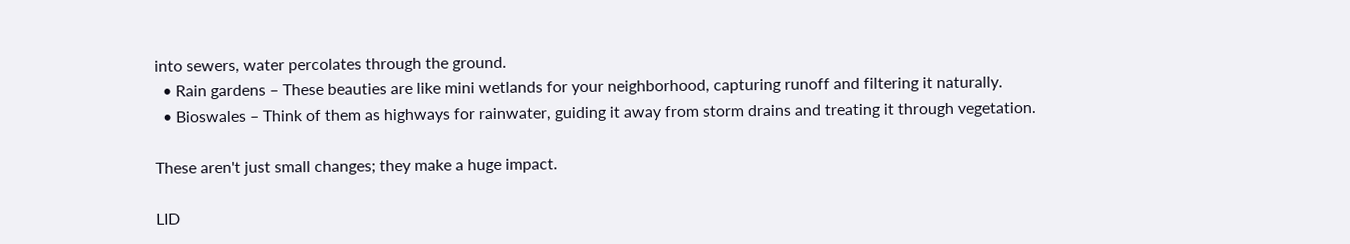into sewers, water percolates through the ground.
  • Rain gardens – These beauties are like mini wetlands for your neighborhood, capturing runoff and filtering it naturally.
  • Bioswales – Think of them as highways for rainwater, guiding it away from storm drains and treating it through vegetation.

These aren't just small changes; they make a huge impact.

LID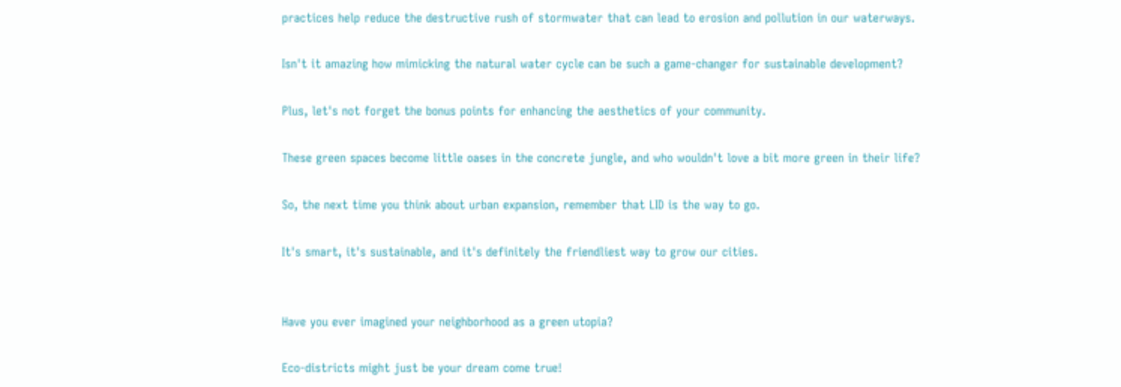practices help reduce the destructive rush of stormwater that can lead to erosion and pollution in our waterways.

Isn't it amazing how mimicking the natural water cycle can be such a game-changer for sustainable development?

Plus, let's not forget the bonus points for enhancing the aesthetics of your community.

These green spaces become little oases in the concrete jungle, and who wouldn't love a bit more green in their life?

So, the next time you think about urban expansion, remember that LID is the way to go.

It's smart, it's sustainable, and it's definitely the friendliest way to grow our cities.


Have you ever imagined your neighborhood as a green utopia?

Eco-districts might just be your dream come true!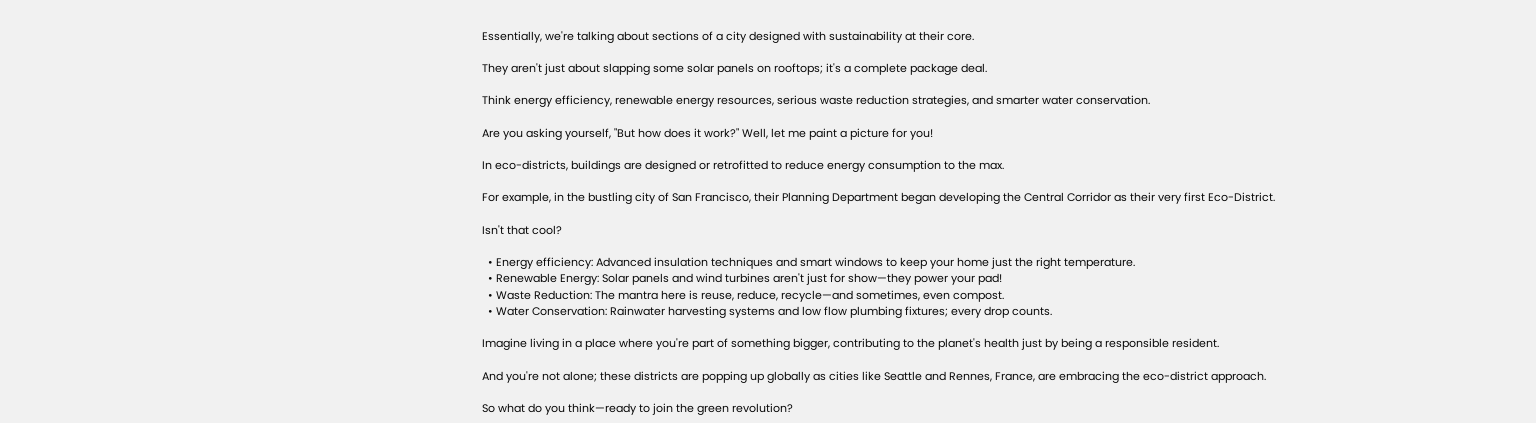Essentially, we're talking about sections of a city designed with sustainability at their core.

They aren't just about slapping some solar panels on rooftops; it's a complete package deal.

Think energy efficiency, renewable energy resources, serious waste reduction strategies, and smarter water conservation.

Are you asking yourself, "But how does it work?" Well, let me paint a picture for you!

In eco-districts, buildings are designed or retrofitted to reduce energy consumption to the max.

For example, in the bustling city of San Francisco, their Planning Department began developing the Central Corridor as their very first Eco-District.

Isn't that cool?

  • Energy efficiency: Advanced insulation techniques and smart windows to keep your home just the right temperature.
  • Renewable Energy: Solar panels and wind turbines aren't just for show—they power your pad!
  • Waste Reduction: The mantra here is reuse, reduce, recycle—and sometimes, even compost.
  • Water Conservation: Rainwater harvesting systems and low flow plumbing fixtures; every drop counts.

Imagine living in a place where you're part of something bigger, contributing to the planet's health just by being a responsible resident.

And you're not alone; these districts are popping up globally as cities like Seattle and Rennes, France, are embracing the eco-district approach.

So what do you think—ready to join the green revolution?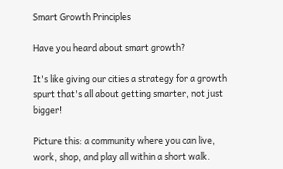Smart Growth Principles

Have you heard about smart growth?

It's like giving our cities a strategy for a growth spurt that's all about getting smarter, not just bigger!

Picture this: a community where you can live, work, shop, and play all within a short walk.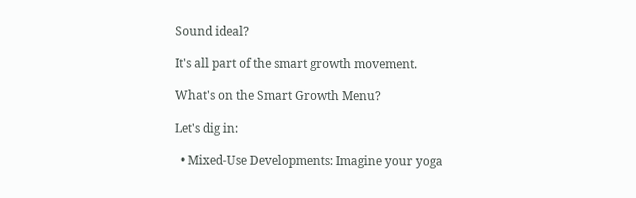Sound ideal?

It's all part of the smart growth movement.

What's on the Smart Growth Menu?

Let's dig in:

  • Mixed-Use Developments: Imagine your yoga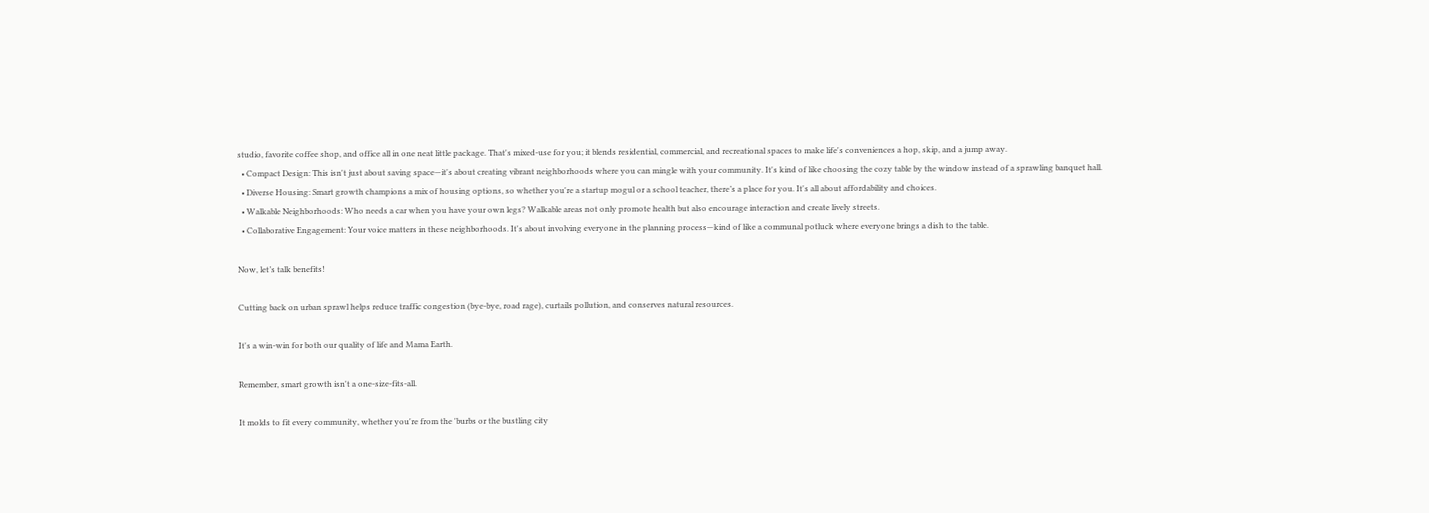studio, favorite coffee shop, and office all in one neat little package. That's mixed-use for you; it blends residential, commercial, and recreational spaces to make life's conveniences a hop, skip, and a jump away.
  • Compact Design: This isn't just about saving space—it's about creating vibrant neighborhoods where you can mingle with your community. It's kind of like choosing the cozy table by the window instead of a sprawling banquet hall.
  • Diverse Housing: Smart growth champions a mix of housing options, so whether you're a startup mogul or a school teacher, there’s a place for you. It's all about affordability and choices.
  • Walkable Neighborhoods: Who needs a car when you have your own legs? Walkable areas not only promote health but also encourage interaction and create lively streets.
  • Collaborative Engagement: Your voice matters in these neighborhoods. It's about involving everyone in the planning process—kind of like a communal potluck where everyone brings a dish to the table.

Now, let’s talk benefits!

Cutting back on urban sprawl helps reduce traffic congestion (bye-bye, road rage), curtails pollution, and conserves natural resources.

It's a win-win for both our quality of life and Mama Earth.

Remember, smart growth isn't a one-size-fits-all.

It molds to fit every community, whether you're from the 'burbs or the bustling city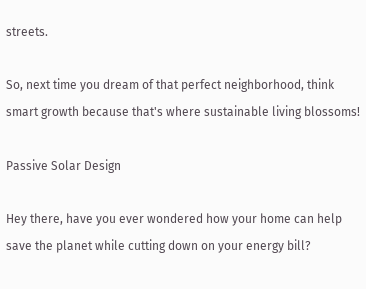streets.

So, next time you dream of that perfect neighborhood, think smart growth because that's where sustainable living blossoms!

Passive Solar Design

Hey there, have you ever wondered how your home can help save the planet while cutting down on your energy bill?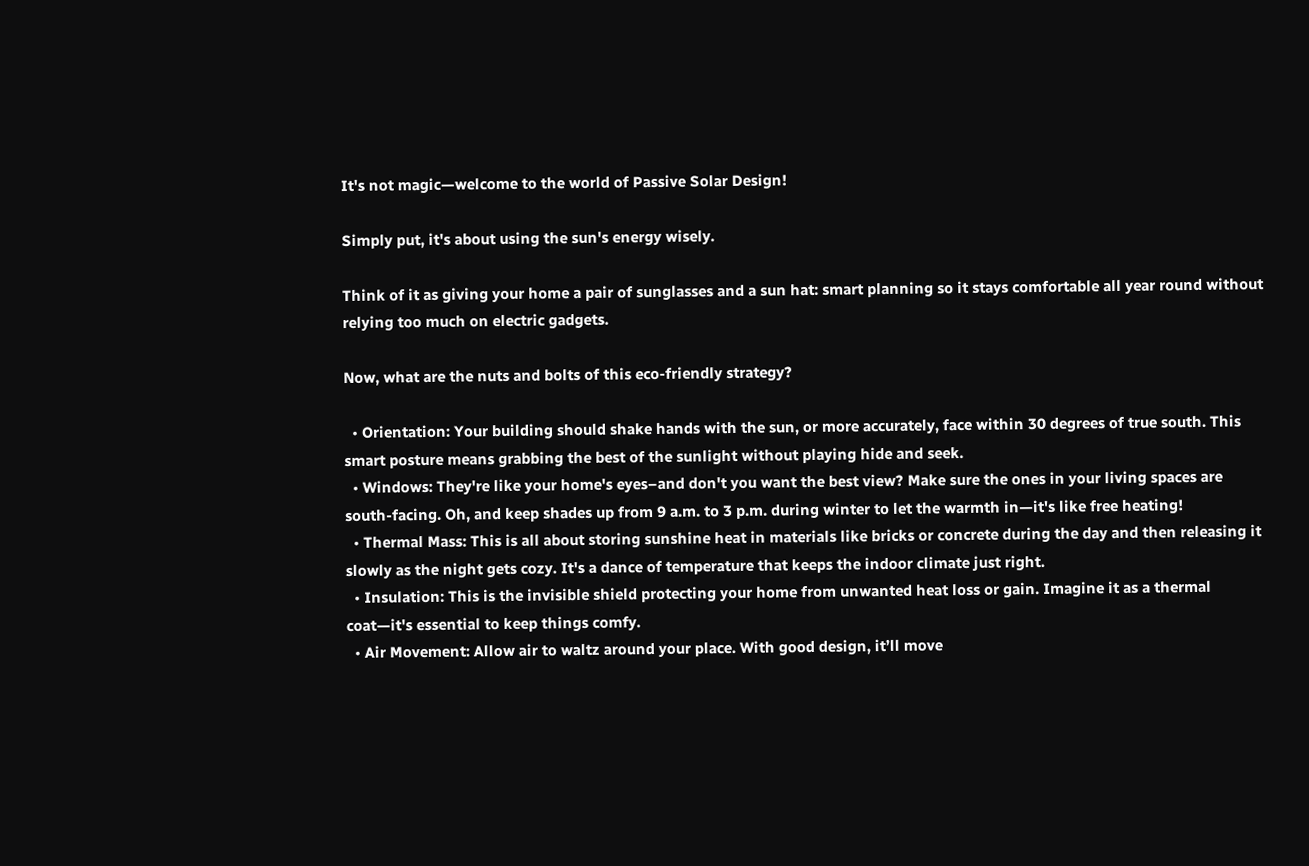It's not magic—welcome to the world of Passive Solar Design!

Simply put, it's about using the sun's energy wisely.

Think of it as giving your home a pair of sunglasses and a sun hat: smart planning so it stays comfortable all year round without relying too much on electric gadgets.

Now, what are the nuts and bolts of this eco-friendly strategy?

  • Orientation: Your building should shake hands with the sun, or more accurately, face within 30 degrees of true south. This smart posture means grabbing the best of the sunlight without playing hide and seek.
  • Windows: They're like your home's eyes–and don't you want the best view? Make sure the ones in your living spaces are south-facing. Oh, and keep shades up from 9 a.m. to 3 p.m. during winter to let the warmth in—it's like free heating!
  • Thermal Mass: This is all about storing sunshine heat in materials like bricks or concrete during the day and then releasing it slowly as the night gets cozy. It's a dance of temperature that keeps the indoor climate just right.
  • Insulation: This is the invisible shield protecting your home from unwanted heat loss or gain. Imagine it as a thermal coat—it's essential to keep things comfy.
  • Air Movement: Allow air to waltz around your place. With good design, it’ll move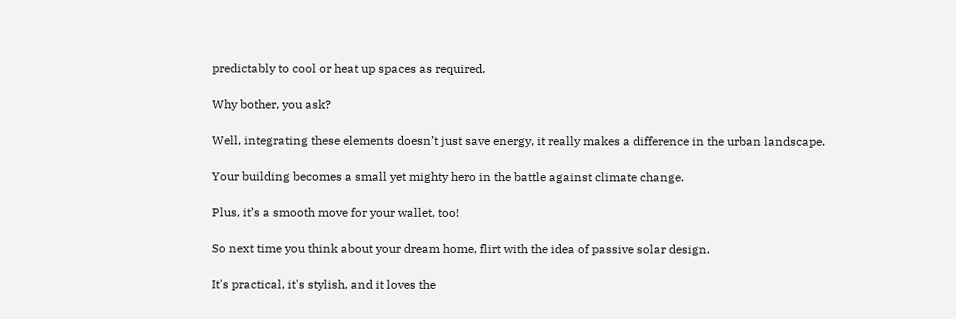predictably to cool or heat up spaces as required.

Why bother, you ask?

Well, integrating these elements doesn’t just save energy, it really makes a difference in the urban landscape.

Your building becomes a small yet mighty hero in the battle against climate change.

Plus, it’s a smooth move for your wallet, too!

So next time you think about your dream home, flirt with the idea of passive solar design.

It's practical, it's stylish, and it loves the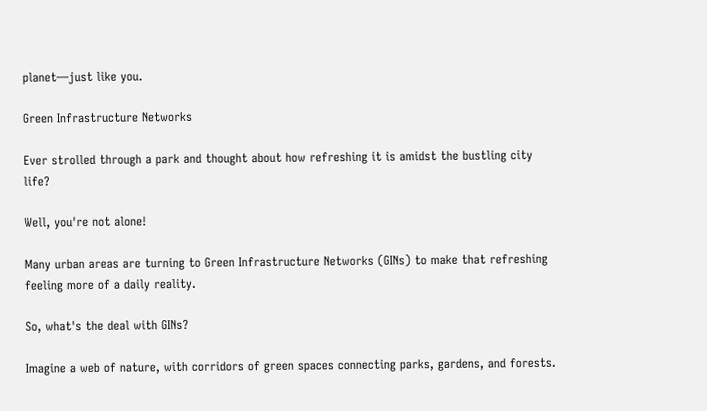planet—just like you.

Green Infrastructure Networks

Ever strolled through a park and thought about how refreshing it is amidst the bustling city life?

Well, you're not alone!

Many urban areas are turning to Green Infrastructure Networks (GINs) to make that refreshing feeling more of a daily reality.

So, what's the deal with GINs?

Imagine a web of nature, with corridors of green spaces connecting parks, gardens, and forests.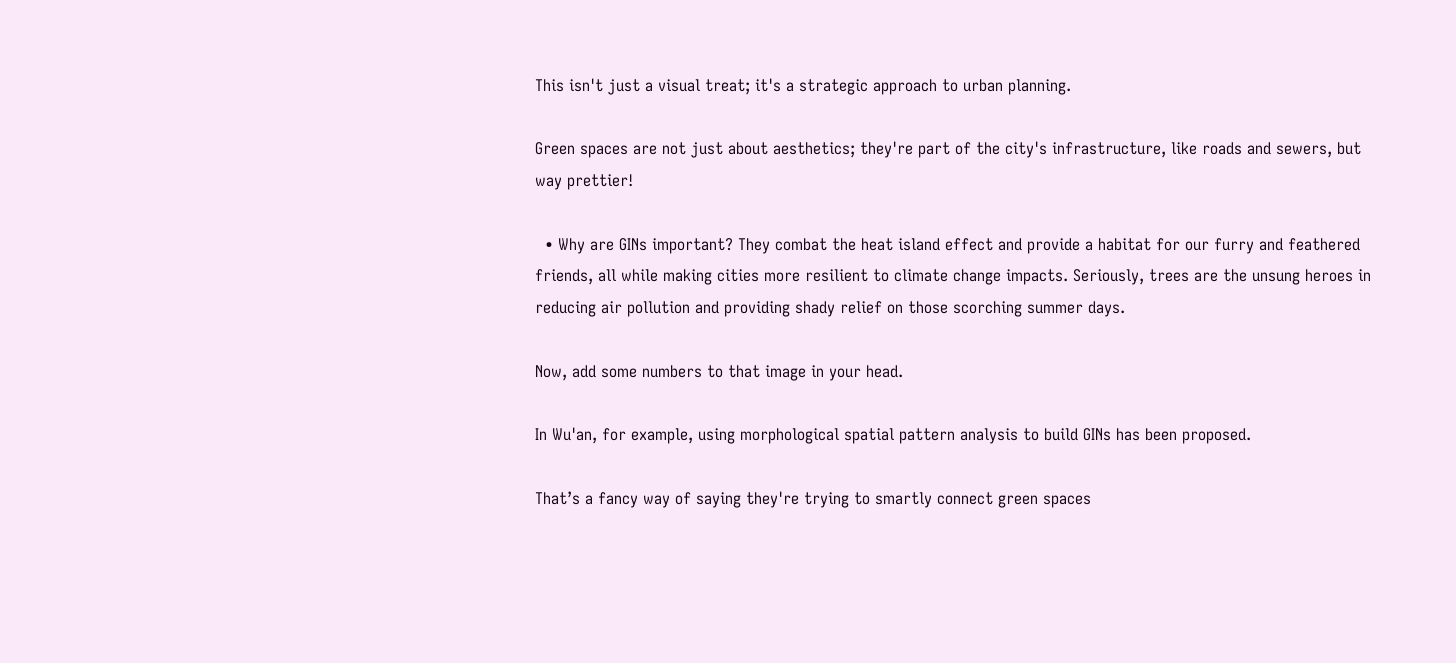This isn't just a visual treat; it's a strategic approach to urban planning.

Green spaces are not just about aesthetics; they're part of the city's infrastructure, like roads and sewers, but way prettier!

  • Why are GINs important? They combat the heat island effect and provide a habitat for our furry and feathered friends, all while making cities more resilient to climate change impacts. Seriously, trees are the unsung heroes in reducing air pollution and providing shady relief on those scorching summer days.

Now, add some numbers to that image in your head.

In Wu'an, for example, using morphological spatial pattern analysis to build GINs has been proposed.

That’s a fancy way of saying they're trying to smartly connect green spaces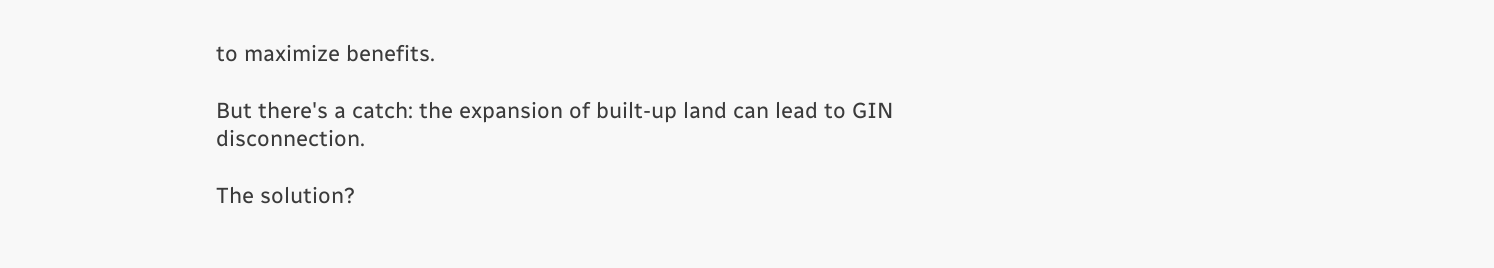to maximize benefits.

But there's a catch: the expansion of built-up land can lead to GIN disconnection.

The solution?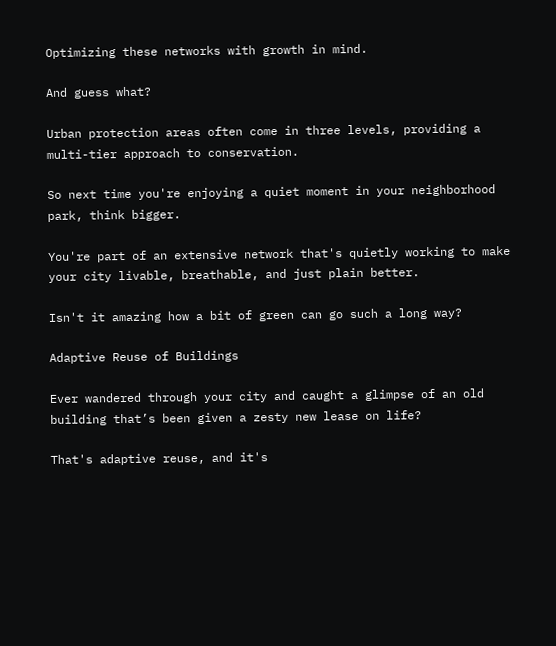Optimizing these networks with growth in mind.

And guess what?

Urban protection areas often come in three levels, providing a multi-tier approach to conservation.

So next time you're enjoying a quiet moment in your neighborhood park, think bigger.

You're part of an extensive network that's quietly working to make your city livable, breathable, and just plain better.

Isn't it amazing how a bit of green can go such a long way?

Adaptive Reuse of Buildings

Ever wandered through your city and caught a glimpse of an old building that’s been given a zesty new lease on life?

That's adaptive reuse, and it's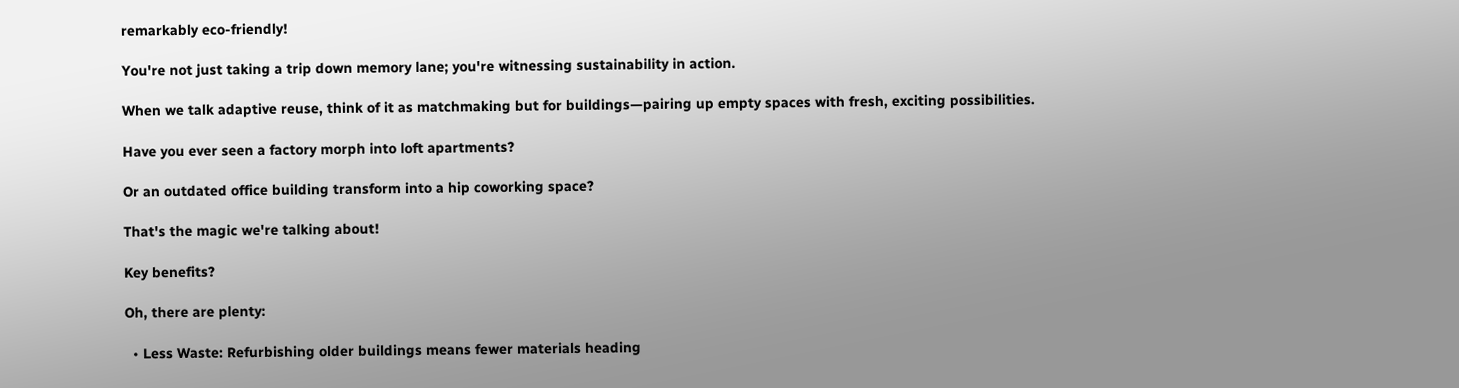remarkably eco-friendly!

You're not just taking a trip down memory lane; you're witnessing sustainability in action.

When we talk adaptive reuse, think of it as matchmaking but for buildings—pairing up empty spaces with fresh, exciting possibilities.

Have you ever seen a factory morph into loft apartments?

Or an outdated office building transform into a hip coworking space?

That's the magic we're talking about!

Key benefits?

Oh, there are plenty:

  • Less Waste: Refurbishing older buildings means fewer materials heading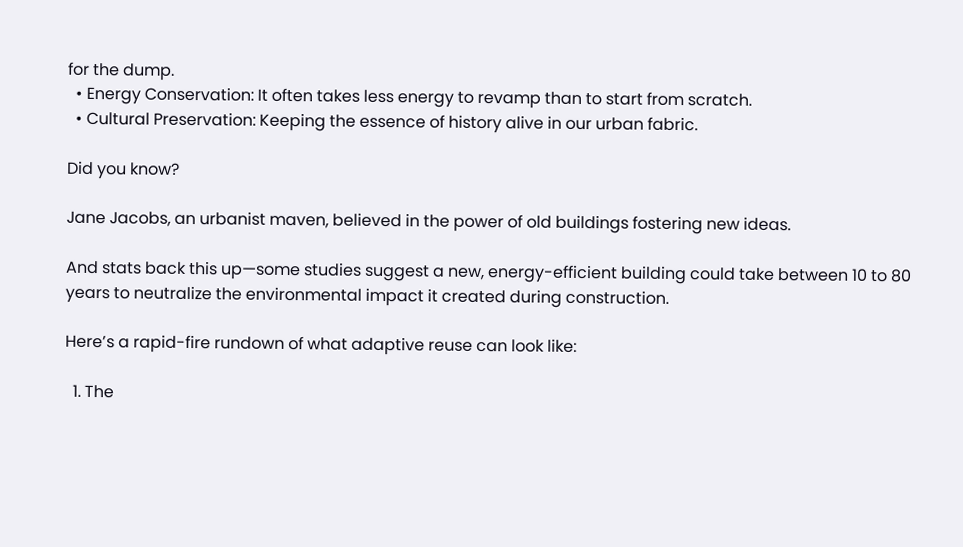for the dump.
  • Energy Conservation: It often takes less energy to revamp than to start from scratch.
  • Cultural Preservation: Keeping the essence of history alive in our urban fabric.

Did you know?

Jane Jacobs, an urbanist maven, believed in the power of old buildings fostering new ideas.

And stats back this up—some studies suggest a new, energy-efficient building could take between 10 to 80 years to neutralize the environmental impact it created during construction.

Here’s a rapid-fire rundown of what adaptive reuse can look like:

  1. The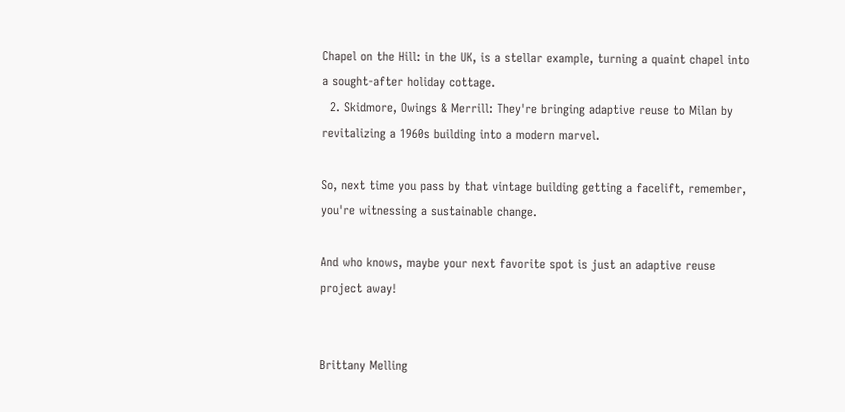Chapel on the Hill: in the UK, is a stellar example, turning a quaint chapel into a sought-after holiday cottage.
  2. Skidmore, Owings & Merrill: They're bringing adaptive reuse to Milan by revitalizing a 1960s building into a modern marvel.

So, next time you pass by that vintage building getting a facelift, remember, you're witnessing a sustainable change.

And who knows, maybe your next favorite spot is just an adaptive reuse project away!


Brittany Melling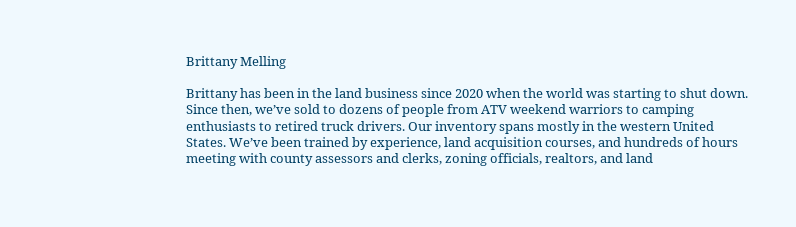Brittany Melling

Brittany has been in the land business since 2020 when the world was starting to shut down. Since then, we’ve sold to dozens of people from ATV weekend warriors to camping enthusiasts to retired truck drivers. Our inventory spans mostly in the western United States. We’ve been trained by experience, land acquisition courses, and hundreds of hours meeting with county assessors and clerks, zoning officials, realtors, and land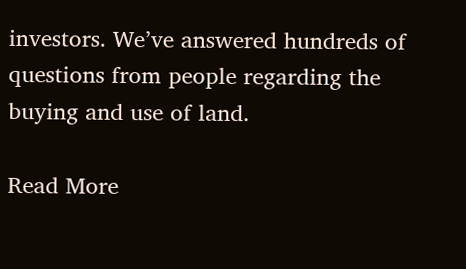investors. We’ve answered hundreds of questions from people regarding the buying and use of land.

Read More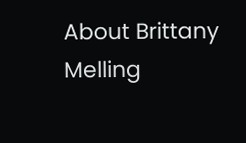About Brittany Melling